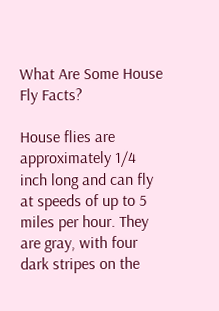What Are Some House Fly Facts?

House flies are approximately 1/4 inch long and can fly at speeds of up to 5 miles per hour. They are gray, with four dark stripes on the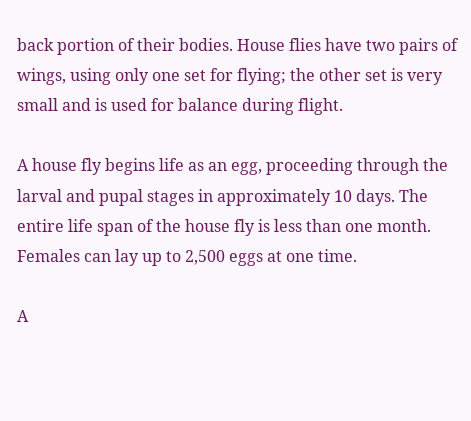back portion of their bodies. House flies have two pairs of wings, using only one set for flying; the other set is very small and is used for balance during flight.

A house fly begins life as an egg, proceeding through the larval and pupal stages in approximately 10 days. The entire life span of the house fly is less than one month. Females can lay up to 2,500 eggs at one time.

A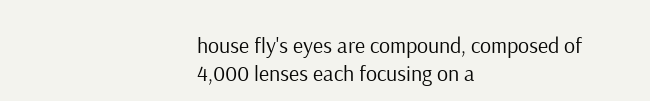house fly's eyes are compound, composed of 4,000 lenses each focusing on a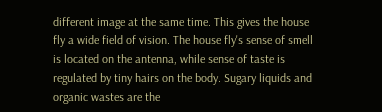different image at the same time. This gives the house fly a wide field of vision. The house fly's sense of smell is located on the antenna, while sense of taste is regulated by tiny hairs on the body. Sugary liquids and organic wastes are the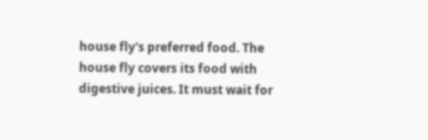house fly's preferred food. The house fly covers its food with digestive juices. It must wait for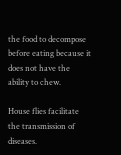the food to decompose before eating because it does not have the ability to chew.

House flies facilitate the transmission of diseases.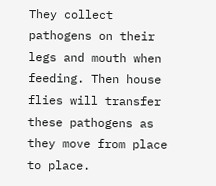They collect pathogens on their legs and mouth when feeding. Then house flies will transfer these pathogens as they move from place to place.